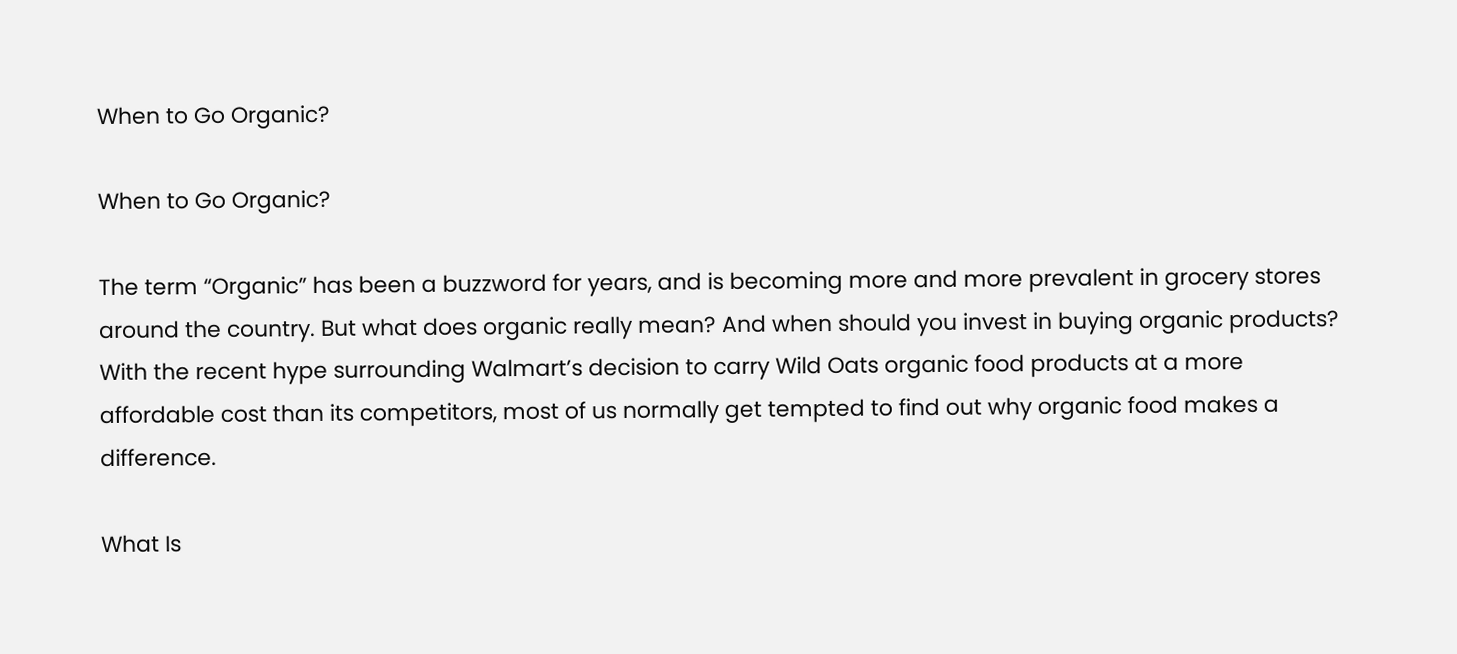When to Go Organic?

When to Go Organic?

The term “Organic” has been a buzzword for years, and is becoming more and more prevalent in grocery stores around the country. But what does organic really mean? And when should you invest in buying organic products? With the recent hype surrounding Walmart’s decision to carry Wild Oats organic food products at a more affordable cost than its competitors, most of us normally get tempted to find out why organic food makes a difference.

What Is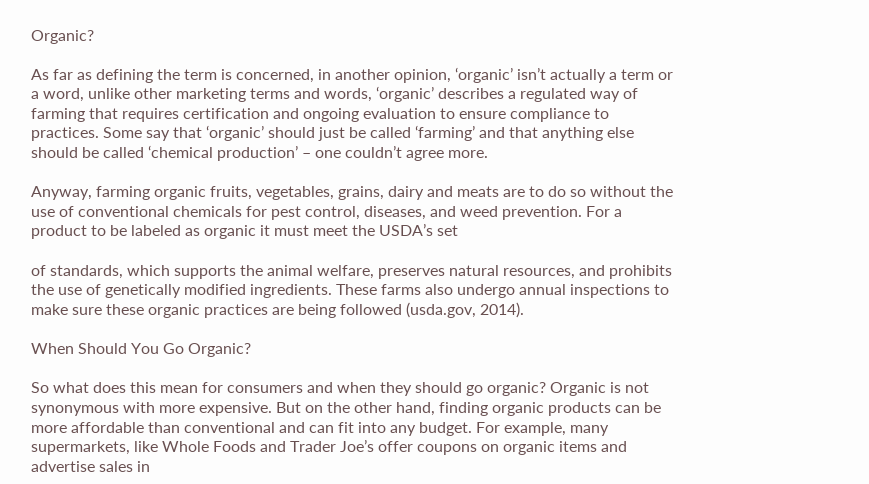Organic?

As far as defining the term is concerned, in another opinion, ‘organic’ isn’t actually a term or a word, unlike other marketing terms and words, ‘organic’ describes a regulated way of farming that requires certification and ongoing evaluation to ensure compliance to practices. Some say that ‘organic’ should just be called ‘farming’ and that anything else should be called ‘chemical production’ – one couldn’t agree more.

Anyway, farming organic fruits, vegetables, grains, dairy and meats are to do so without the use of conventional chemicals for pest control, diseases, and weed prevention. For a product to be labeled as organic it must meet the USDA’s set

of standards, which supports the animal welfare, preserves natural resources, and prohibits the use of genetically modified ingredients. These farms also undergo annual inspections to make sure these organic practices are being followed (usda.gov, 2014).

When Should You Go Organic?

So what does this mean for consumers and when they should go organic? Organic is not synonymous with more expensive. But on the other hand, finding organic products can be more affordable than conventional and can fit into any budget. For example, many supermarkets, like Whole Foods and Trader Joe’s offer coupons on organic items and advertise sales in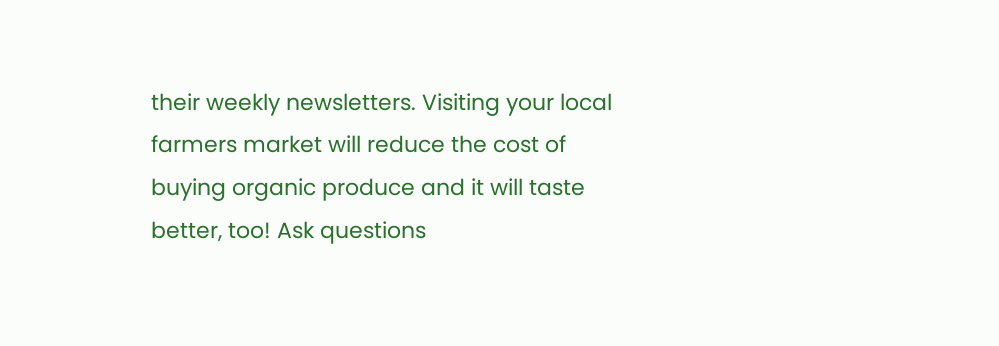their weekly newsletters. Visiting your local farmers market will reduce the cost of buying organic produce and it will taste better, too! Ask questions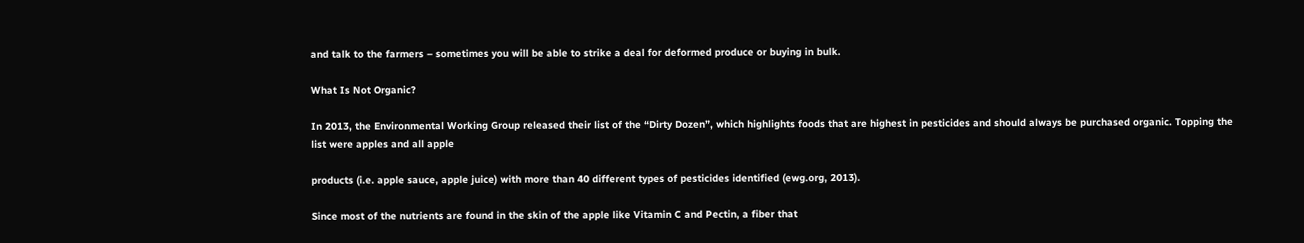and talk to the farmers – sometimes you will be able to strike a deal for deformed produce or buying in bulk.

What Is Not Organic?

In 2013, the Environmental Working Group released their list of the “Dirty Dozen”, which highlights foods that are highest in pesticides and should always be purchased organic. Topping the list were apples and all apple

products (i.e. apple sauce, apple juice) with more than 40 different types of pesticides identified (ewg.org, 2013).

Since most of the nutrients are found in the skin of the apple like Vitamin C and Pectin, a fiber that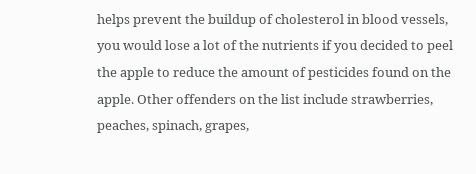helps prevent the buildup of cholesterol in blood vessels, you would lose a lot of the nutrients if you decided to peel the apple to reduce the amount of pesticides found on the apple. Other offenders on the list include strawberries, peaches, spinach, grapes,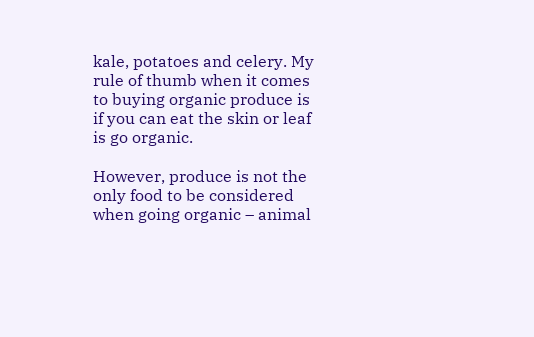kale, potatoes and celery. My rule of thumb when it comes to buying organic produce is if you can eat the skin or leaf is go organic.

However, produce is not the only food to be considered when going organic – animal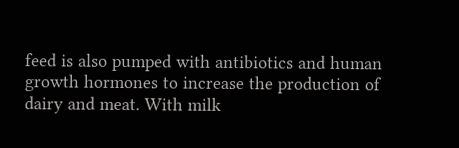feed is also pumped with antibiotics and human growth hormones to increase the production of dairy and meat. With milk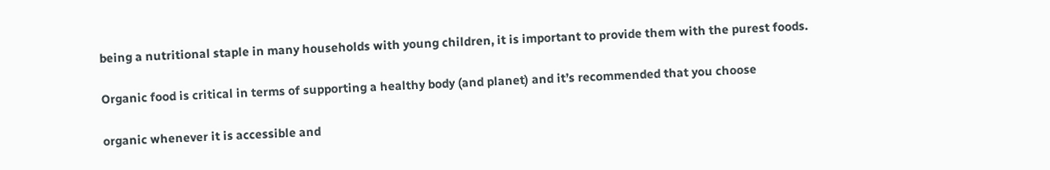being a nutritional staple in many households with young children, it is important to provide them with the purest foods.

Organic food is critical in terms of supporting a healthy body (and planet) and it’s recommended that you choose

organic whenever it is accessible and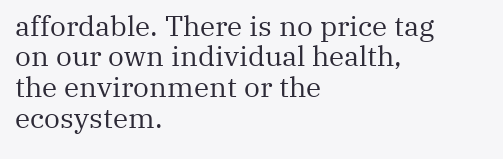affordable. There is no price tag on our own individual health, the environment or the ecosystem.